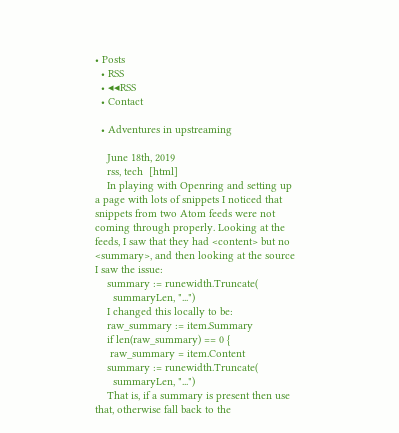• Posts
  • RSS
  • ◂◂RSS
  • Contact

  • Adventures in upstreaming

    June 18th, 2019
    rss, tech  [html]
    In playing with Openring and setting up a page with lots of snippets I noticed that snippets from two Atom feeds were not coming through properly. Looking at the feeds, I saw that they had <content> but no <summary>, and then looking at the source I saw the issue:
    summary := runewidth.Truncate(
      summaryLen, "...")
    I changed this locally to be:
    raw_summary := item.Summary
    if len(raw_summary) == 0 {
     raw_summary = item.Content
    summary := runewidth.Truncate(
      summaryLen, "...")
    That is, if a summary is present then use that, otherwise fall back to the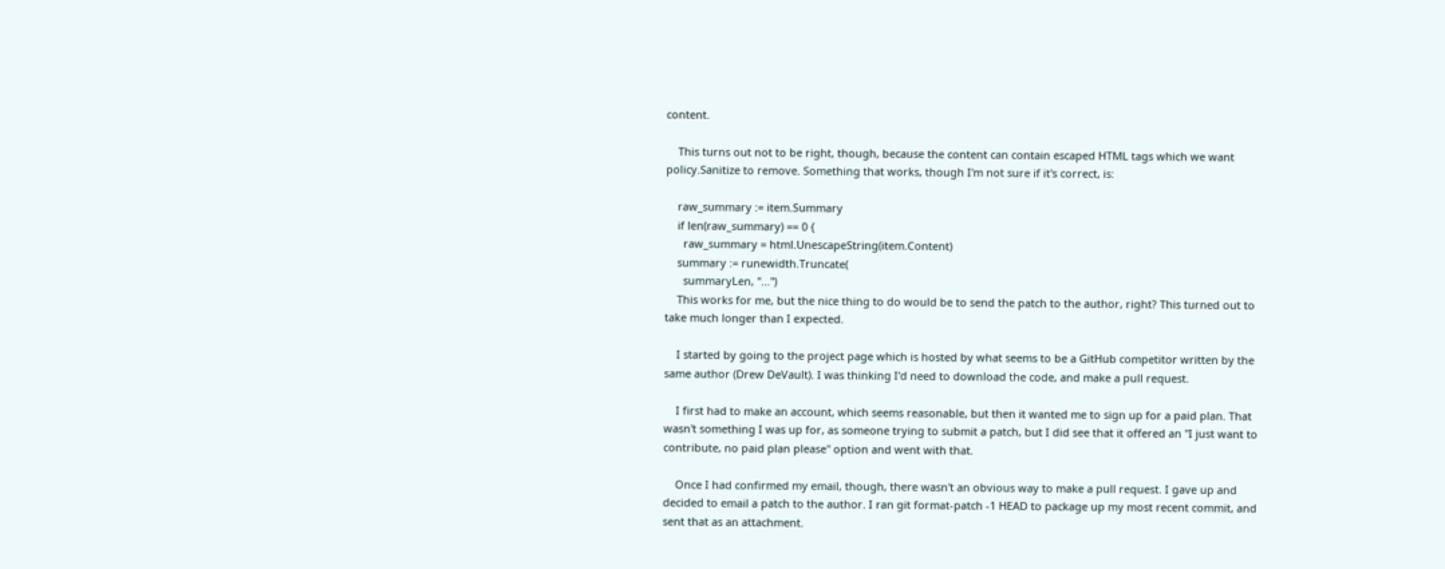content.

    This turns out not to be right, though, because the content can contain escaped HTML tags which we want policy.Sanitize to remove. Something that works, though I'm not sure if it's correct, is:

    raw_summary := item.Summary
    if len(raw_summary) == 0 {
      raw_summary = html.UnescapeString(item.Content)
    summary := runewidth.Truncate(
      summaryLen, "...")
    This works for me, but the nice thing to do would be to send the patch to the author, right? This turned out to take much longer than I expected.

    I started by going to the project page which is hosted by what seems to be a GitHub competitor written by the same author (Drew DeVault). I was thinking I'd need to download the code, and make a pull request.

    I first had to make an account, which seems reasonable, but then it wanted me to sign up for a paid plan. That wasn't something I was up for, as someone trying to submit a patch, but I did see that it offered an "I just want to contribute, no paid plan please" option and went with that.

    Once I had confirmed my email, though, there wasn't an obvious way to make a pull request. I gave up and decided to email a patch to the author. I ran git format-patch -1 HEAD to package up my most recent commit, and sent that as an attachment.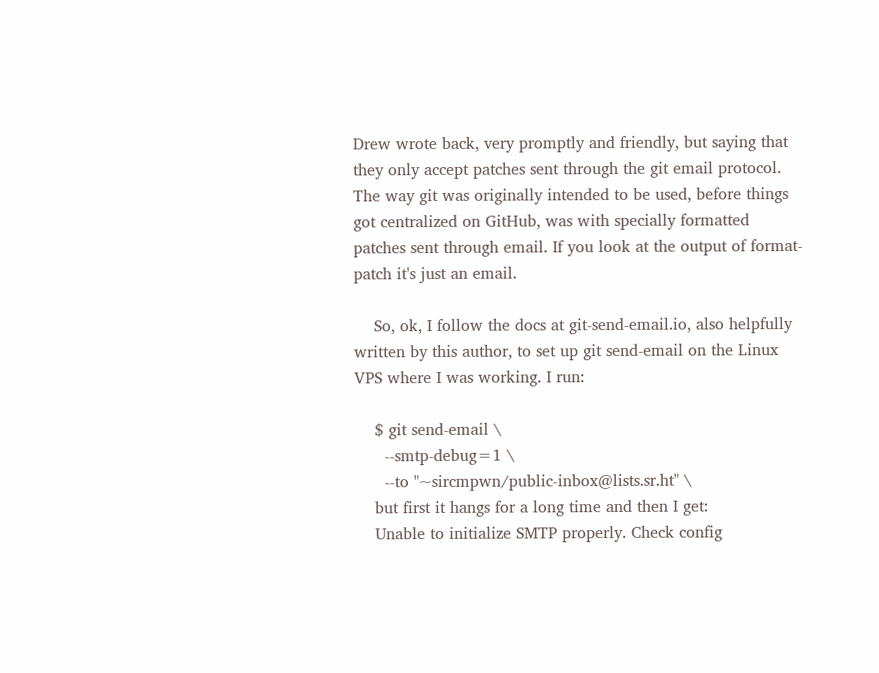Drew wrote back, very promptly and friendly, but saying that they only accept patches sent through the git email protocol. The way git was originally intended to be used, before things got centralized on GitHub, was with specially formatted patches sent through email. If you look at the output of format-patch it's just an email.

    So, ok, I follow the docs at git-send-email.io, also helpfully written by this author, to set up git send-email on the Linux VPS where I was working. I run:

    $ git send-email \
      --smtp-debug=1 \
      --to "~sircmpwn/public-inbox@lists.sr.ht" \
    but first it hangs for a long time and then I get:
    Unable to initialize SMTP properly. Check config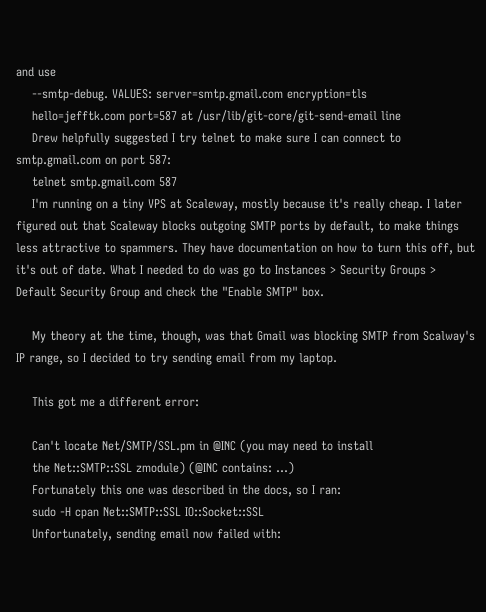and use
    --smtp-debug. VALUES: server=smtp.gmail.com encryption=tls
    hello=jefftk.com port=587 at /usr/lib/git-core/git-send-email line
    Drew helpfully suggested I try telnet to make sure I can connect to smtp.gmail.com on port 587:
    telnet smtp.gmail.com 587
    I'm running on a tiny VPS at Scaleway, mostly because it's really cheap. I later figured out that Scaleway blocks outgoing SMTP ports by default, to make things less attractive to spammers. They have documentation on how to turn this off, but it's out of date. What I needed to do was go to Instances > Security Groups > Default Security Group and check the "Enable SMTP" box.

    My theory at the time, though, was that Gmail was blocking SMTP from Scalway's IP range, so I decided to try sending email from my laptop.

    This got me a different error:

    Can't locate Net/SMTP/SSL.pm in @INC (you may need to install
    the Net::SMTP::SSL zmodule) (@INC contains: ...)
    Fortunately this one was described in the docs, so I ran:
    sudo -H cpan Net::SMTP::SSL IO::Socket::SSL
    Unfortunately, sending email now failed with: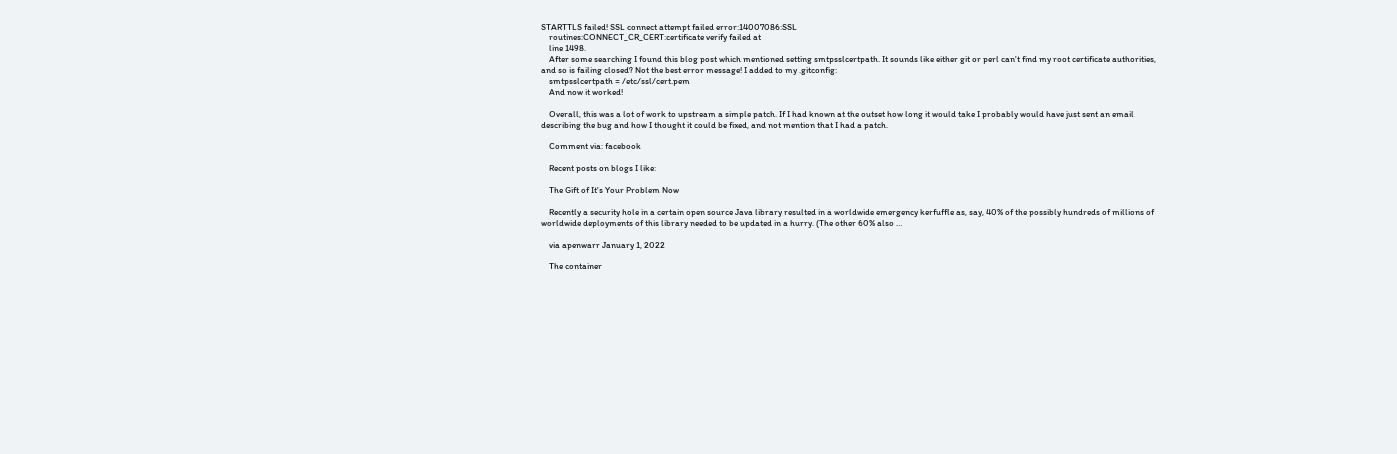STARTTLS failed! SSL connect attempt failed error:14007086:SSL
    routines:CONNECT_CR_CERT:certificate verify failed at
    line 1498.
    After some searching I found this blog post which mentioned setting smtpsslcertpath. It sounds like either git or perl can't find my root certificate authorities, and so is failing closed? Not the best error message! I added to my .gitconfig:
    smtpsslcertpath = /etc/ssl/cert.pem
    And now it worked!

    Overall, this was a lot of work to upstream a simple patch. If I had known at the outset how long it would take I probably would have just sent an email describing the bug and how I thought it could be fixed, and not mention that I had a patch.

    Comment via: facebook

    Recent posts on blogs I like:

    The Gift of It's Your Problem Now

    Recently a security hole in a certain open source Java library resulted in a worldwide emergency kerfuffle as, say, 40% of the possibly hundreds of millions of worldwide deployments of this library needed to be updated in a hurry. (The other 60% also …

    via apenwarr January 1, 2022

    The container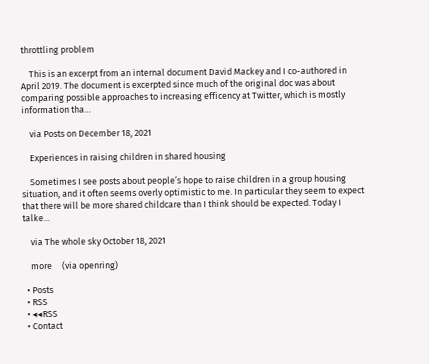throttling problem

    This is an excerpt from an internal document David Mackey and I co-authored in April 2019. The document is excerpted since much of the original doc was about comparing possible approaches to increasing efficency at Twitter, which is mostly information tha…

    via Posts on December 18, 2021

    Experiences in raising children in shared housing

    Sometimes I see posts about people’s hope to raise children in a group housing situation, and it often seems overly optimistic to me. In particular they seem to expect that there will be more shared childcare than I think should be expected. Today I talke…

    via The whole sky October 18, 2021

    more     (via openring)

  • Posts
  • RSS
  • ◂◂RSS
  • Contact